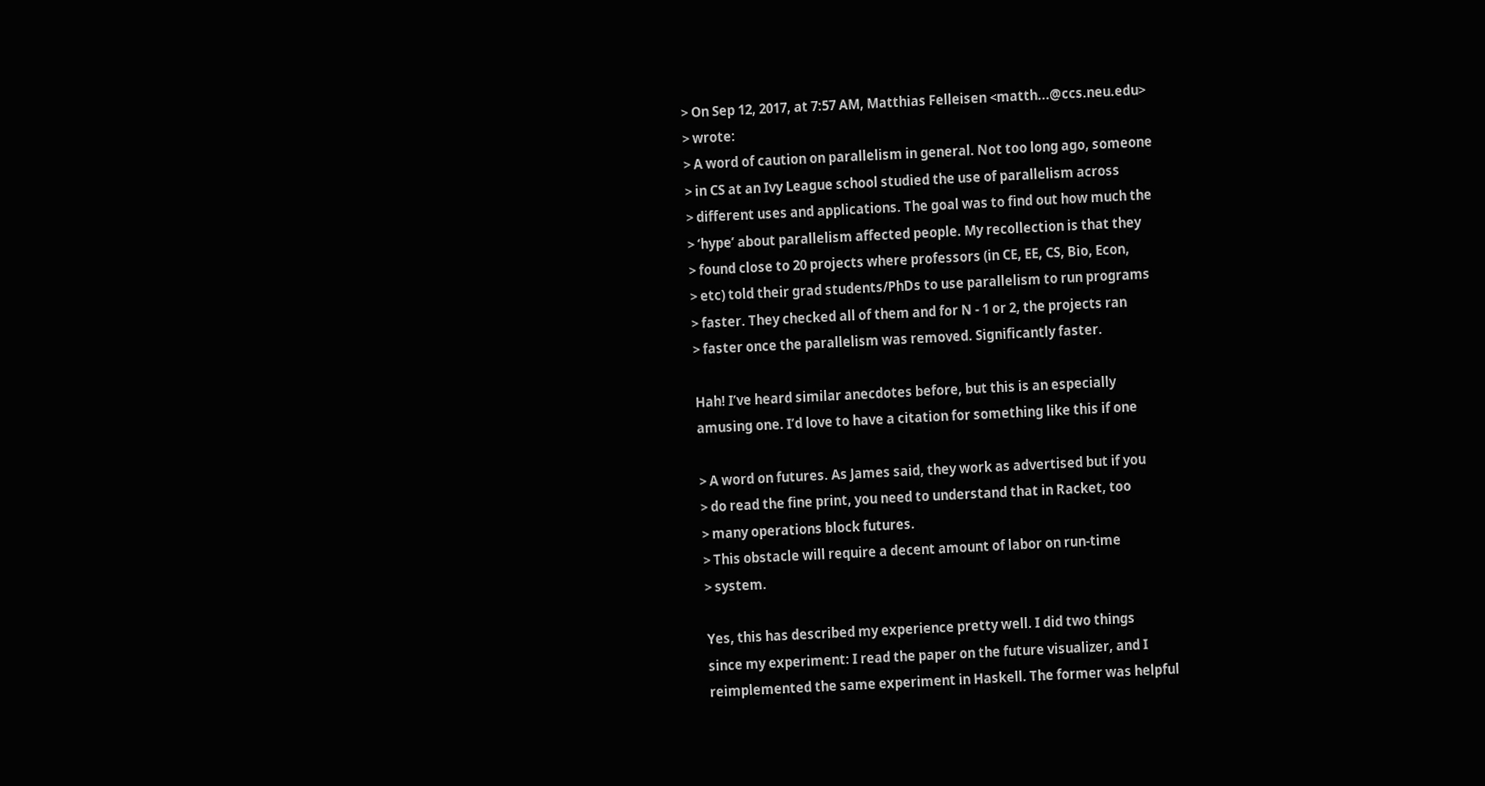> On Sep 12, 2017, at 7:57 AM, Matthias Felleisen <matth...@ccs.neu.edu>
> wrote:
> A word of caution on parallelism in general. Not too long ago, someone
> in CS at an Ivy League school studied the use of parallelism across
> different uses and applications. The goal was to find out how much the
> ‘hype’ about parallelism affected people. My recollection is that they
> found close to 20 projects where professors (in CE, EE, CS, Bio, Econ,
> etc) told their grad students/PhDs to use parallelism to run programs
> faster. They checked all of them and for N - 1 or 2, the projects ran
> faster once the parallelism was removed. Significantly faster.

Hah! I’ve heard similar anecdotes before, but this is an especially
amusing one. I’d love to have a citation for something like this if one

> A word on futures. As James said, they work as advertised but if you
> do read the fine print, you need to understand that in Racket, too
> many operations block futures.
> This obstacle will require a decent amount of labor on run-time
> system.

Yes, this has described my experience pretty well. I did two things
since my experiment: I read the paper on the future visualizer, and I
reimplemented the same experiment in Haskell. The former was helpful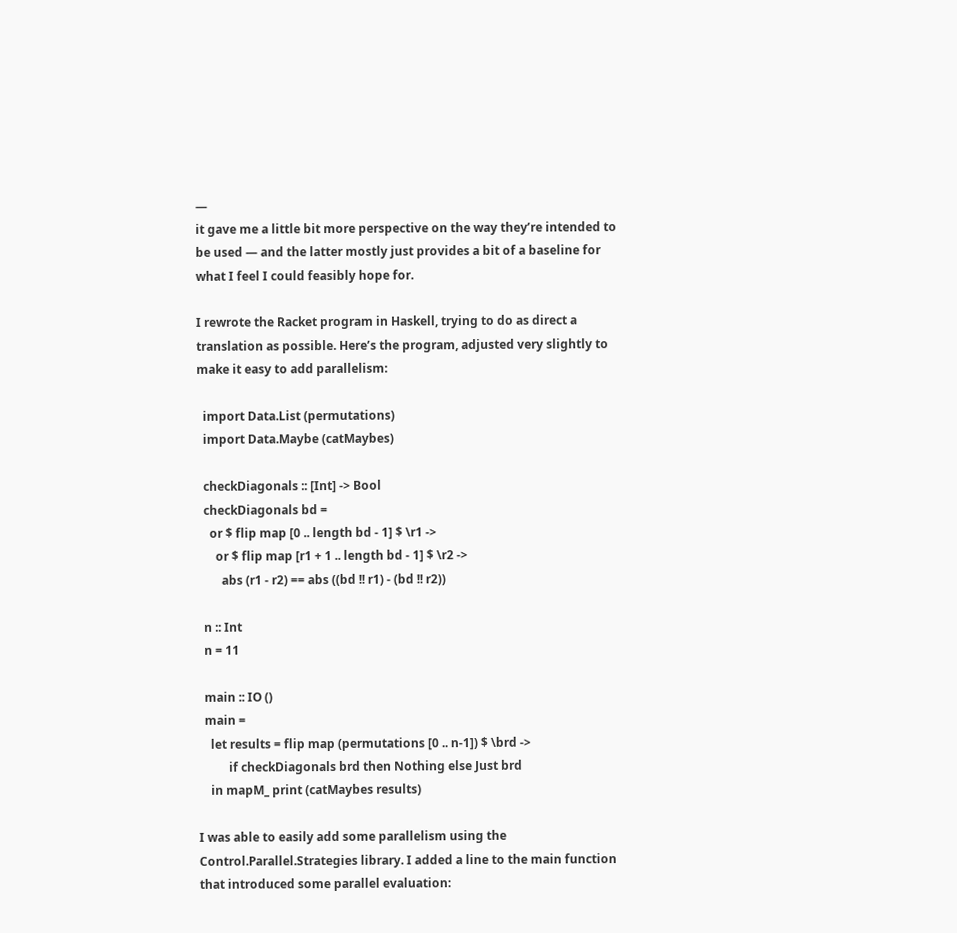—
it gave me a little bit more perspective on the way they’re intended to
be used — and the latter mostly just provides a bit of a baseline for
what I feel I could feasibly hope for.

I rewrote the Racket program in Haskell, trying to do as direct a
translation as possible. Here’s the program, adjusted very slightly to
make it easy to add parallelism:

  import Data.List (permutations)
  import Data.Maybe (catMaybes)

  checkDiagonals :: [Int] -> Bool
  checkDiagonals bd =
    or $ flip map [0 .. length bd - 1] $ \r1 ->
      or $ flip map [r1 + 1 .. length bd - 1] $ \r2 ->
        abs (r1 - r2) == abs ((bd !! r1) - (bd !! r2))

  n :: Int
  n = 11

  main :: IO ()
  main =
    let results = flip map (permutations [0 .. n-1]) $ \brd ->
          if checkDiagonals brd then Nothing else Just brd
    in mapM_ print (catMaybes results)

I was able to easily add some parallelism using the
Control.Parallel.Strategies library. I added a line to the main function
that introduced some parallel evaluation: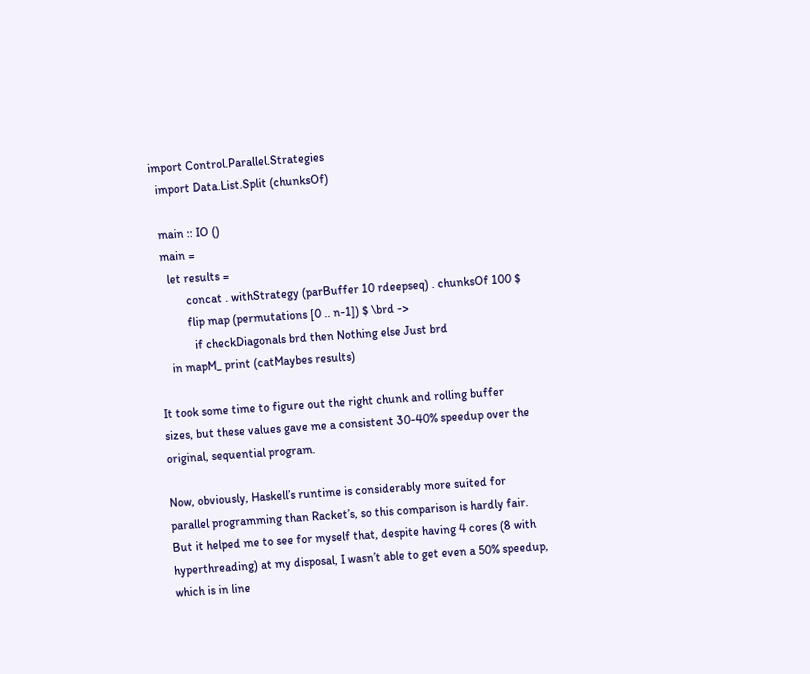import Control.Parallel.Strategies
  import Data.List.Split (chunksOf)

  main :: IO ()
  main =
    let results =
          concat . withStrategy (parBuffer 10 rdeepseq) . chunksOf 100 $
          flip map (permutations [0 .. n-1]) $ \brd ->
            if checkDiagonals brd then Nothing else Just brd
    in mapM_ print (catMaybes results)

It took some time to figure out the right chunk and rolling buffer
sizes, but these values gave me a consistent 30-40% speedup over the
original, sequential program.

Now, obviously, Haskell’s runtime is considerably more suited for
parallel programming than Racket’s, so this comparison is hardly fair.
But it helped me to see for myself that, despite having 4 cores (8 with
hyperthreading) at my disposal, I wasn’t able to get even a 50% speedup,
which is in line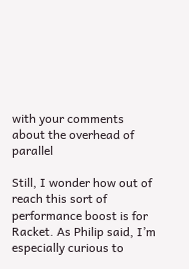with your comments about the overhead of parallel

Still, I wonder how out of reach this sort of performance boost is for
Racket. As Philip said, I’m especially curious to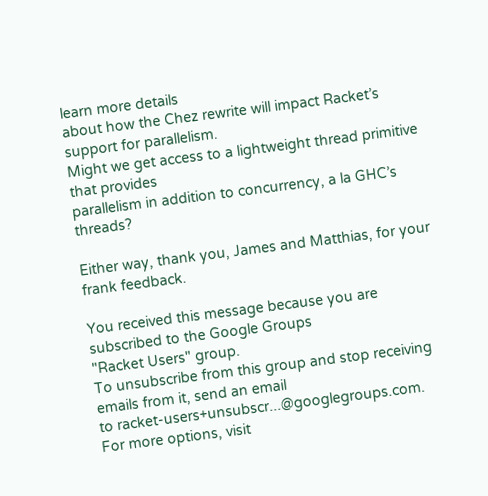learn more details
about how the Chez rewrite will impact Racket’s support for parallelism.
Might we get access to a lightweight thread primitive that provides
parallelism in addition to concurrency, a la GHC’s threads?

Either way, thank you, James and Matthias, for your frank feedback.

You received this message because you are subscribed to the Google Groups
"Racket Users" group.
To unsubscribe from this group and stop receiving emails from it, send an email
to racket-users+unsubscr...@googlegroups.com.
For more options, visit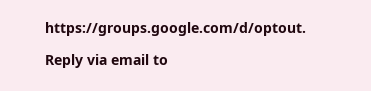https://groups.google.com/d/optout.

Reply via email to